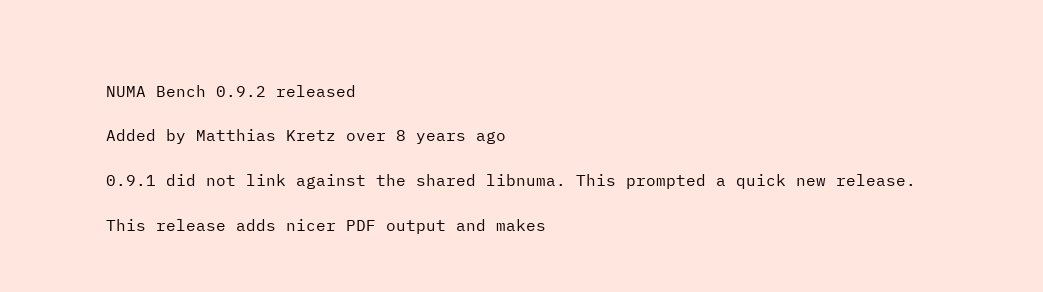NUMA Bench 0.9.2 released

Added by Matthias Kretz over 8 years ago

0.9.1 did not link against the shared libnuma. This prompted a quick new release.

This release adds nicer PDF output and makes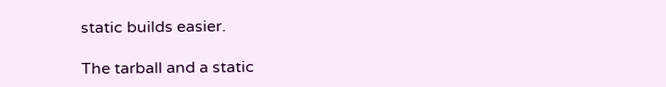static builds easier.

The tarball and a static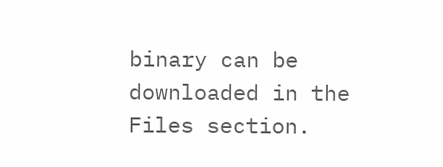binary can be downloaded in the Files section.